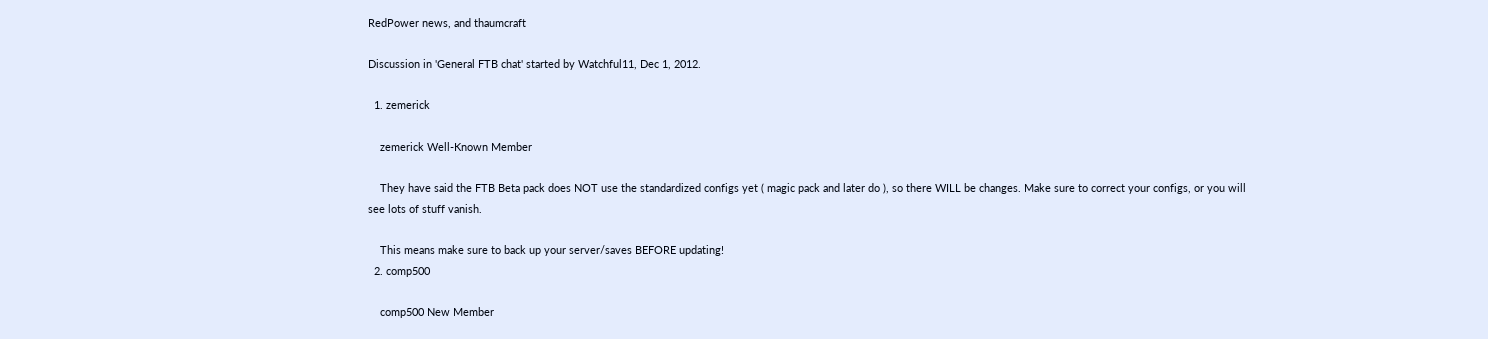RedPower news, and thaumcraft

Discussion in 'General FTB chat' started by Watchful11, Dec 1, 2012.

  1. zemerick

    zemerick Well-Known Member

    They have said the FTB Beta pack does NOT use the standardized configs yet ( magic pack and later do ), so there WILL be changes. Make sure to correct your configs, or you will see lots of stuff vanish.

    This means make sure to back up your server/saves BEFORE updating!
  2. comp500

    comp500 New Member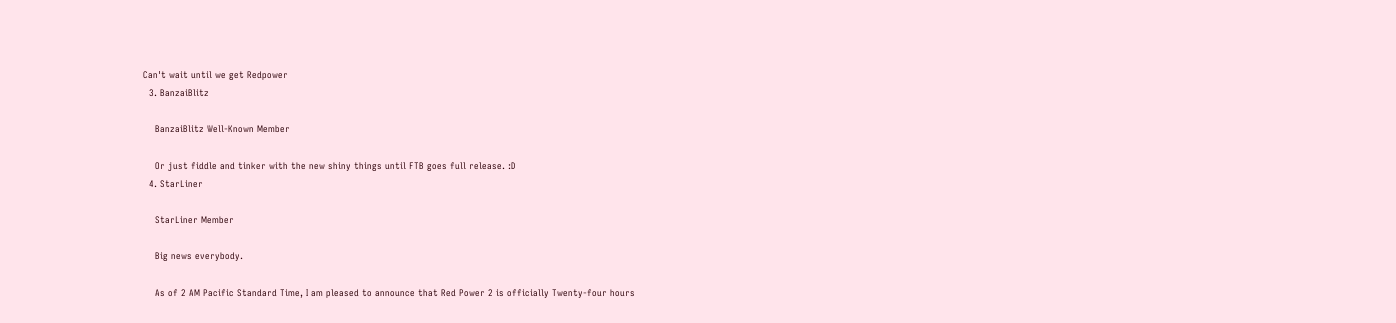Can't wait until we get Redpower
  3. BanzaiBlitz

    BanzaiBlitz Well-Known Member

    Or just fiddle and tinker with the new shiny things until FTB goes full release. :D
  4. StarLiner

    StarLiner Member

    Big news everybody.

    As of 2 AM Pacific Standard Time, I am pleased to announce that Red Power 2 is officially Twenty-four hours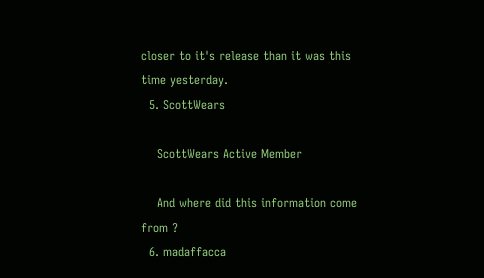closer to it's release than it was this time yesterday.
  5. ScottWears

    ScottWears Active Member

    And where did this information come from ?
  6. madaffacca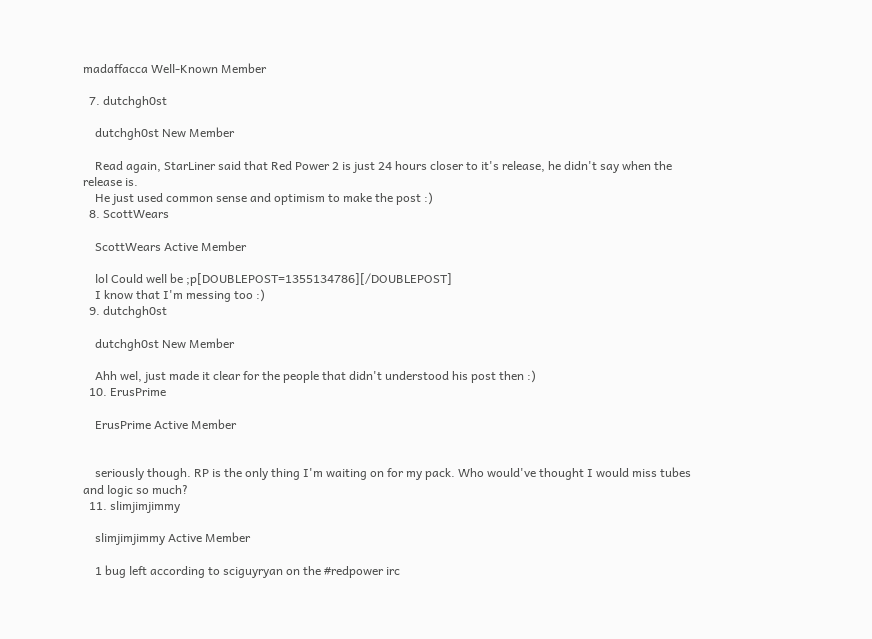madaffacca Well-Known Member

  7. dutchgh0st

    dutchgh0st New Member

    Read again, StarLiner said that Red Power 2 is just 24 hours closer to it's release, he didn't say when the release is.
    He just used common sense and optimism to make the post :)
  8. ScottWears

    ScottWears Active Member

    lol Could well be ;p[DOUBLEPOST=1355134786][/DOUBLEPOST]
    I know that I'm messing too :)
  9. dutchgh0st

    dutchgh0st New Member

    Ahh wel, just made it clear for the people that didn't understood his post then :)
  10. ErusPrime

    ErusPrime Active Member


    seriously though. RP is the only thing I'm waiting on for my pack. Who would've thought I would miss tubes and logic so much?
  11. slimjimjimmy

    slimjimjimmy Active Member

    1 bug left according to sciguyryan on the #redpower irc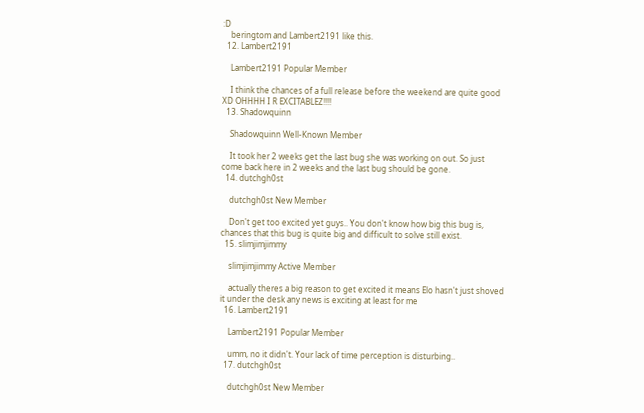:D
    beringtom and Lambert2191 like this.
  12. Lambert2191

    Lambert2191 Popular Member

    I think the chances of a full release before the weekend are quite good XD OHHHH I R EXCITABLEZ!!!!
  13. Shadowquinn

    Shadowquinn Well-Known Member

    It took her 2 weeks get the last bug she was working on out. So just come back here in 2 weeks and the last bug should be gone.
  14. dutchgh0st

    dutchgh0st New Member

    Don't get too excited yet guys.. You don't know how big this bug is, chances that this bug is quite big and difficult to solve still exist.
  15. slimjimjimmy

    slimjimjimmy Active Member

    actually theres a big reason to get excited it means Elo hasn't just shoved it under the desk any news is exciting at least for me
  16. Lambert2191

    Lambert2191 Popular Member

    umm, no it didn't. Your lack of time perception is disturbing..
  17. dutchgh0st

    dutchgh0st New Member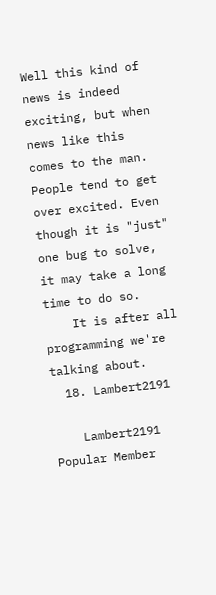Well this kind of news is indeed exciting, but when news like this comes to the man. People tend to get over excited. Even though it is "just" one bug to solve, it may take a long time to do so.
    It is after all programming we're talking about.
  18. Lambert2191

    Lambert2191 Popular Member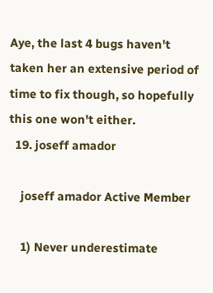Aye, the last 4 bugs haven't taken her an extensive period of time to fix though, so hopefully this one won't either.
  19. joseff amador

    joseff amador Active Member

    1) Never underestimate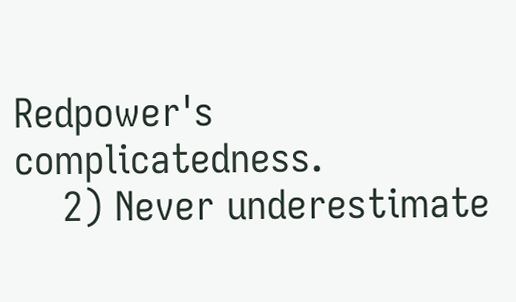Redpower's complicatedness.
    2) Never underestimate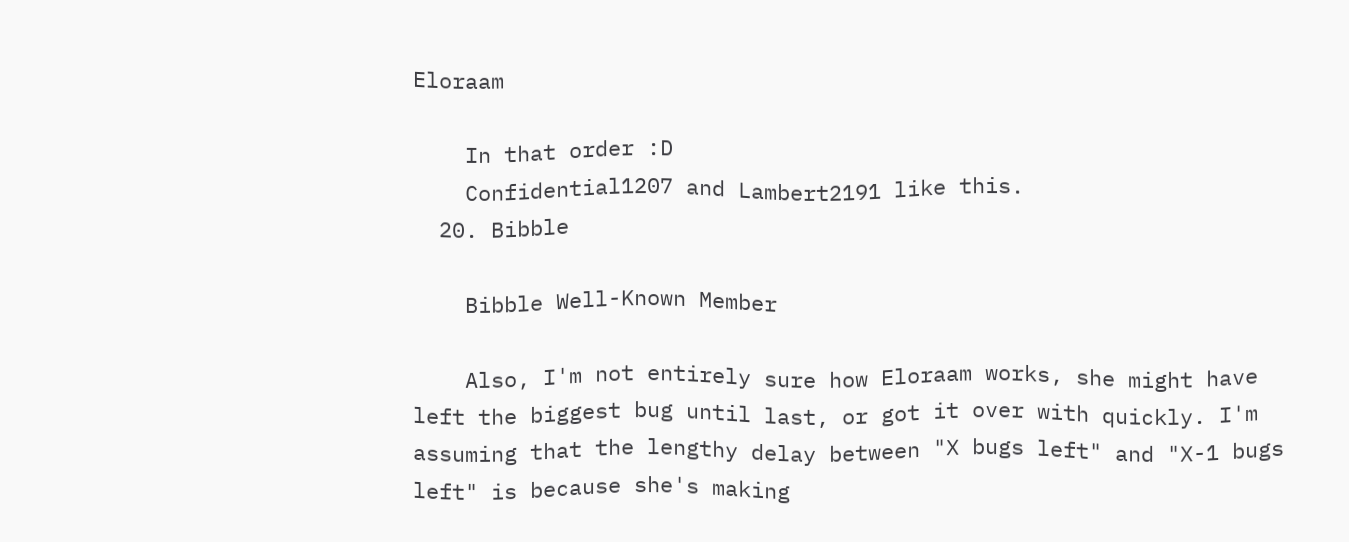Eloraam

    In that order :D
    Confidential1207 and Lambert2191 like this.
  20. Bibble

    Bibble Well-Known Member

    Also, I'm not entirely sure how Eloraam works, she might have left the biggest bug until last, or got it over with quickly. I'm assuming that the lengthy delay between "X bugs left" and "X-1 bugs left" is because she's making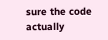sure the code actually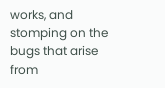works, and stomping on the bugs that arise from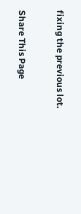fixing the previous lot.

Share This Page